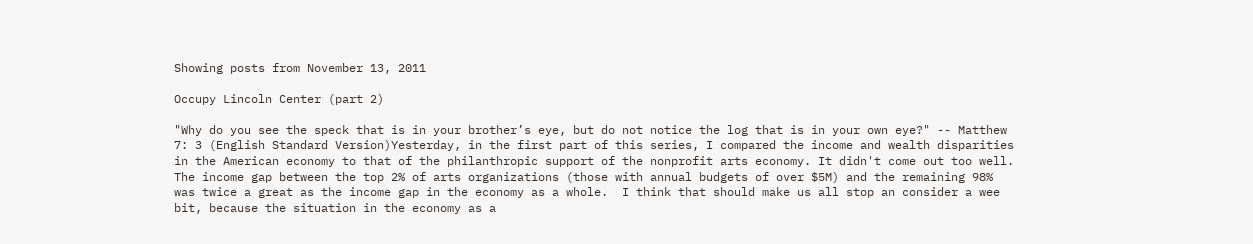Showing posts from November 13, 2011

Occupy Lincoln Center (part 2)

"Why do you see the speck that is in your brother’s eye, but do not notice the log that is in your own eye?" -- Matthew 7: 3 (English Standard Version)Yesterday, in the first part of this series, I compared the income and wealth disparities in the American economy to that of the philanthropic support of the nonprofit arts economy. It didn't come out too well. The income gap between the top 2% of arts organizations (those with annual budgets of over $5M) and the remaining 98% was twice a great as the income gap in the economy as a whole.  I think that should make us all stop an consider a wee bit, because the situation in the economy as a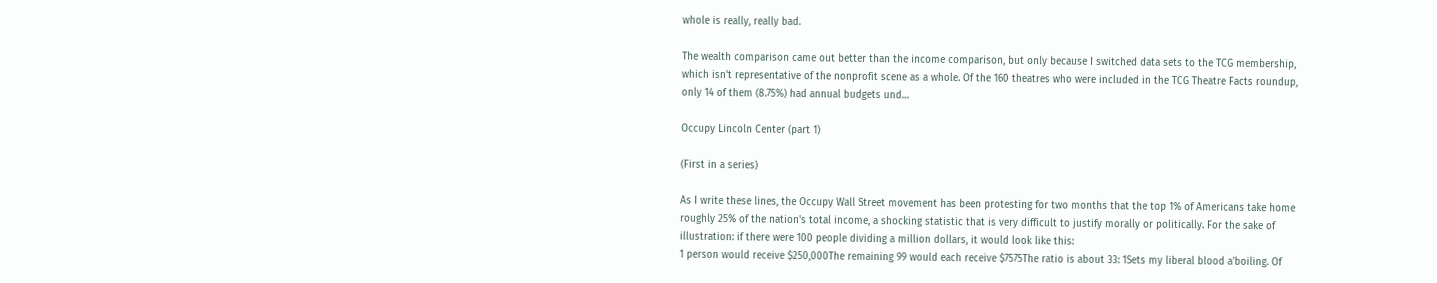whole is really, really bad.

The wealth comparison came out better than the income comparison, but only because I switched data sets to the TCG membership, which isn't representative of the nonprofit scene as a whole. Of the 160 theatres who were included in the TCG Theatre Facts roundup, only 14 of them (8.75%) had annual budgets und…

Occupy Lincoln Center (part 1)

(First in a series)

As I write these lines, the Occupy Wall Street movement has been protesting for two months that the top 1% of Americans take home roughly 25% of the nation's total income, a shocking statistic that is very difficult to justify morally or politically. For the sake of illustration: if there were 100 people dividing a million dollars, it would look like this:
1 person would receive $250,000The remaining 99 would each receive $7575The ratio is about 33: 1Sets my liberal blood a'boiling. Of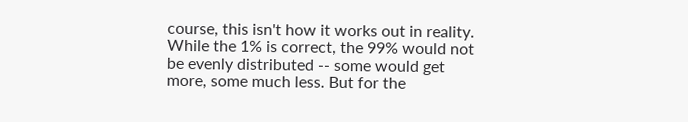course, this isn't how it works out in reality. While the 1% is correct, the 99% would not be evenly distributed -- some would get more, some much less. But for the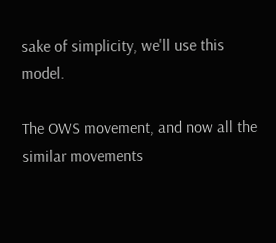sake of simplicity, we'll use this model.

The OWS movement, and now all the similar movements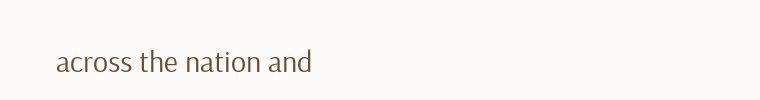across the nation and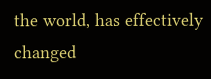the world, has effectively changed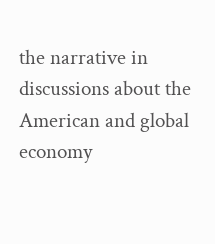the narrative in discussions about the American and global economy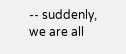-- suddenly, we are all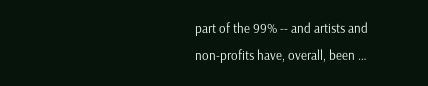part of the 99% -- and artists and non-profits have, overall, been …